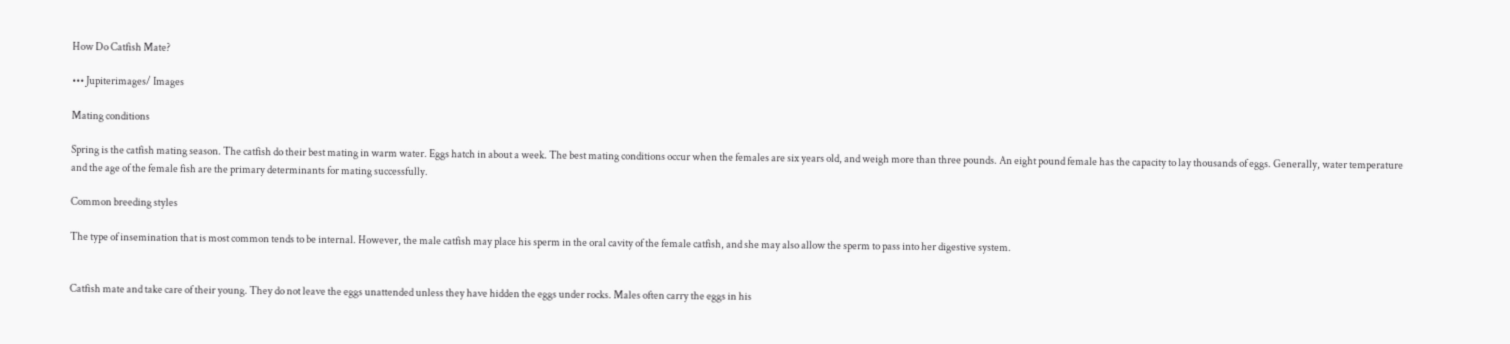How Do Catfish Mate?

••• Jupiterimages/ Images

Mating conditions

Spring is the catfish mating season. The catfish do their best mating in warm water. Eggs hatch in about a week. The best mating conditions occur when the females are six years old, and weigh more than three pounds. An eight pound female has the capacity to lay thousands of eggs. Generally, water temperature and the age of the female fish are the primary determinants for mating successfully.

Common breeding styles

The type of insemination that is most common tends to be internal. However, the male catfish may place his sperm in the oral cavity of the female catfish, and she may also allow the sperm to pass into her digestive system.


Catfish mate and take care of their young. They do not leave the eggs unattended unless they have hidden the eggs under rocks. Males often carry the eggs in his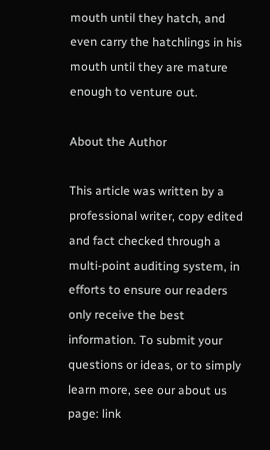mouth until they hatch, and even carry the hatchlings in his mouth until they are mature enough to venture out.

About the Author

This article was written by a professional writer, copy edited and fact checked through a multi-point auditing system, in efforts to ensure our readers only receive the best information. To submit your questions or ideas, or to simply learn more, see our about us page: link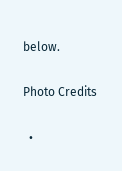below.

Photo Credits

  •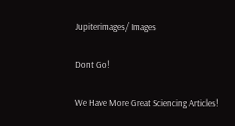Jupiterimages/ Images

Dont Go!

We Have More Great Sciencing Articles!